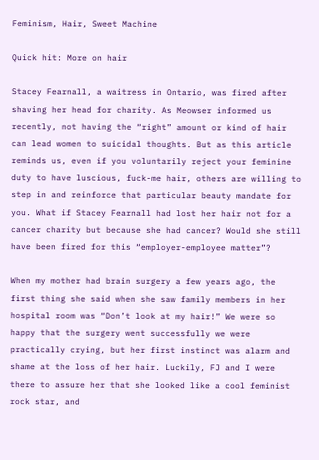Feminism, Hair, Sweet Machine

Quick hit: More on hair

Stacey Fearnall, a waitress in Ontario, was fired after shaving her head for charity. As Meowser informed us recently, not having the “right” amount or kind of hair can lead women to suicidal thoughts. But as this article reminds us, even if you voluntarily reject your feminine duty to have luscious, fuck-me hair, others are willing to step in and reinforce that particular beauty mandate for you. What if Stacey Fearnall had lost her hair not for a cancer charity but because she had cancer? Would she still have been fired for this “employer-employee matter”?

When my mother had brain surgery a few years ago, the first thing she said when she saw family members in her hospital room was “Don’t look at my hair!” We were so happy that the surgery went successfully we were practically crying, but her first instinct was alarm and shame at the loss of her hair. Luckily, FJ and I were there to assure her that she looked like a cool feminist rock star, and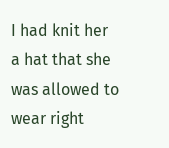I had knit her a hat that she was allowed to wear right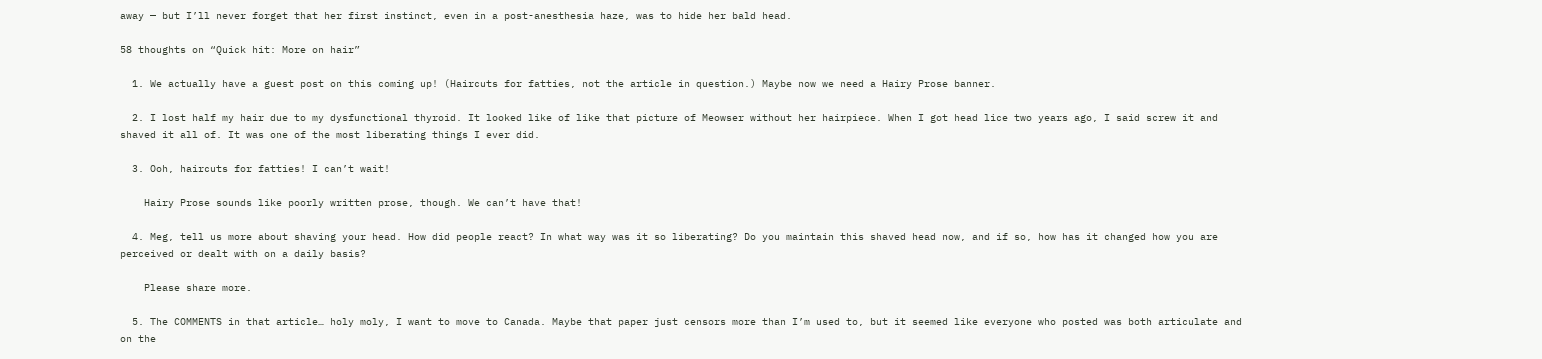away — but I’ll never forget that her first instinct, even in a post-anesthesia haze, was to hide her bald head.

58 thoughts on “Quick hit: More on hair”

  1. We actually have a guest post on this coming up! (Haircuts for fatties, not the article in question.) Maybe now we need a Hairy Prose banner.

  2. I lost half my hair due to my dysfunctional thyroid. It looked like of like that picture of Meowser without her hairpiece. When I got head lice two years ago, I said screw it and shaved it all of. It was one of the most liberating things I ever did.

  3. Ooh, haircuts for fatties! I can’t wait!

    Hairy Prose sounds like poorly written prose, though. We can’t have that!

  4. Meg, tell us more about shaving your head. How did people react? In what way was it so liberating? Do you maintain this shaved head now, and if so, how has it changed how you are perceived or dealt with on a daily basis?

    Please share more.

  5. The COMMENTS in that article… holy moly, I want to move to Canada. Maybe that paper just censors more than I’m used to, but it seemed like everyone who posted was both articulate and on the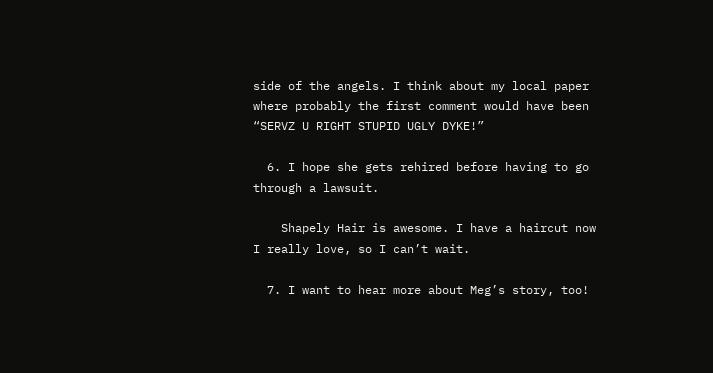side of the angels. I think about my local paper where probably the first comment would have been “SERVZ U RIGHT STUPID UGLY DYKE!”

  6. I hope she gets rehired before having to go through a lawsuit.

    Shapely Hair is awesome. I have a haircut now I really love, so I can’t wait.

  7. I want to hear more about Meg’s story, too!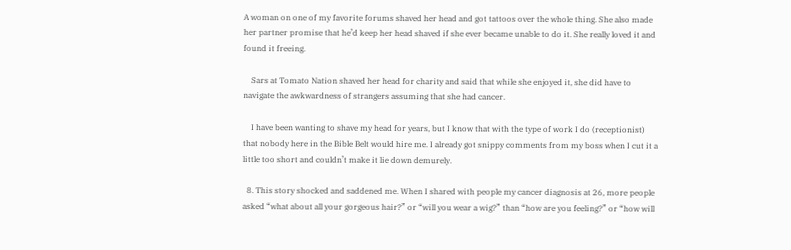A woman on one of my favorite forums shaved her head and got tattoos over the whole thing. She also made her partner promise that he’d keep her head shaved if she ever became unable to do it. She really loved it and found it freeing.

    Sars at Tomato Nation shaved her head for charity and said that while she enjoyed it, she did have to navigate the awkwardness of strangers assuming that she had cancer.

    I have been wanting to shave my head for years, but I know that with the type of work I do (receptionist) that nobody here in the Bible Belt would hire me. I already got snippy comments from my boss when I cut it a little too short and couldn’t make it lie down demurely.

  8. This story shocked and saddened me. When I shared with people my cancer diagnosis at 26, more people asked “what about all your gorgeous hair?” or “will you wear a wig?” than “how are you feeling?” or “how will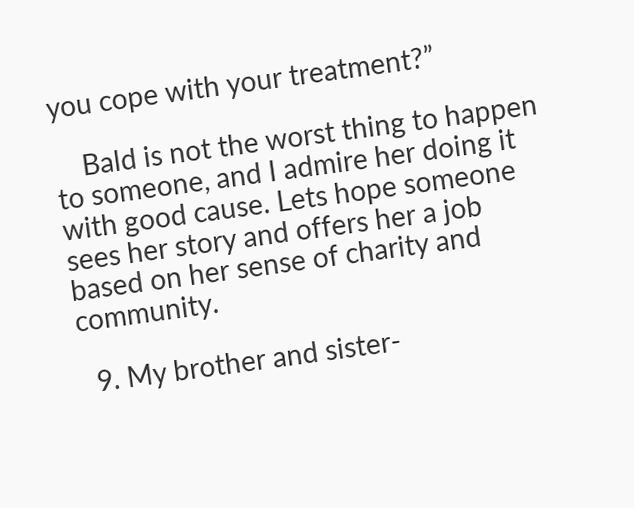you cope with your treatment?”

    Bald is not the worst thing to happen to someone, and I admire her doing it with good cause. Lets hope someone sees her story and offers her a job based on her sense of charity and community.

  9. My brother and sister-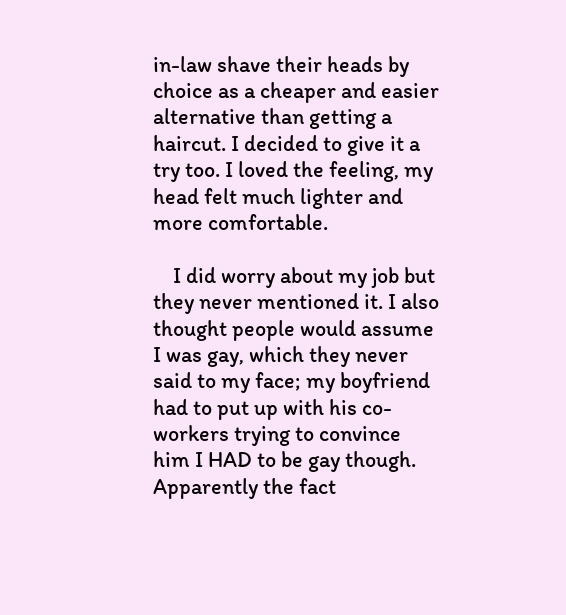in-law shave their heads by choice as a cheaper and easier alternative than getting a haircut. I decided to give it a try too. I loved the feeling, my head felt much lighter and more comfortable.

    I did worry about my job but they never mentioned it. I also thought people would assume I was gay, which they never said to my face; my boyfriend had to put up with his co-workers trying to convince him I HAD to be gay though. Apparently the fact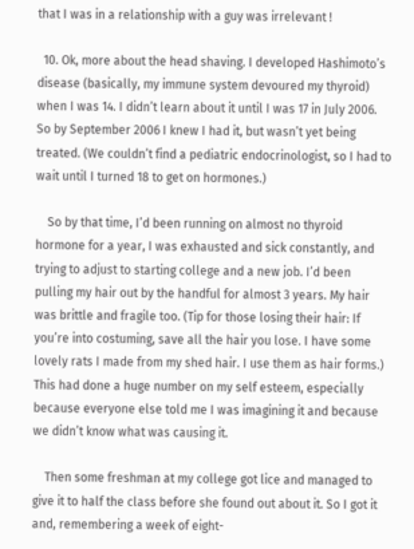that I was in a relationship with a guy was irrelevant !

  10. Ok, more about the head shaving. I developed Hashimoto’s disease (basically, my immune system devoured my thyroid) when I was 14. I didn’t learn about it until I was 17 in July 2006. So by September 2006 I knew I had it, but wasn’t yet being treated. (We couldn’t find a pediatric endocrinologist, so I had to wait until I turned 18 to get on hormones.)

    So by that time, I’d been running on almost no thyroid hormone for a year, I was exhausted and sick constantly, and trying to adjust to starting college and a new job. I’d been pulling my hair out by the handful for almost 3 years. My hair was brittle and fragile too. (Tip for those losing their hair: If you’re into costuming, save all the hair you lose. I have some lovely rats I made from my shed hair. I use them as hair forms.) This had done a huge number on my self esteem, especially because everyone else told me I was imagining it and because we didn’t know what was causing it.

    Then some freshman at my college got lice and managed to give it to half the class before she found out about it. So I got it and, remembering a week of eight-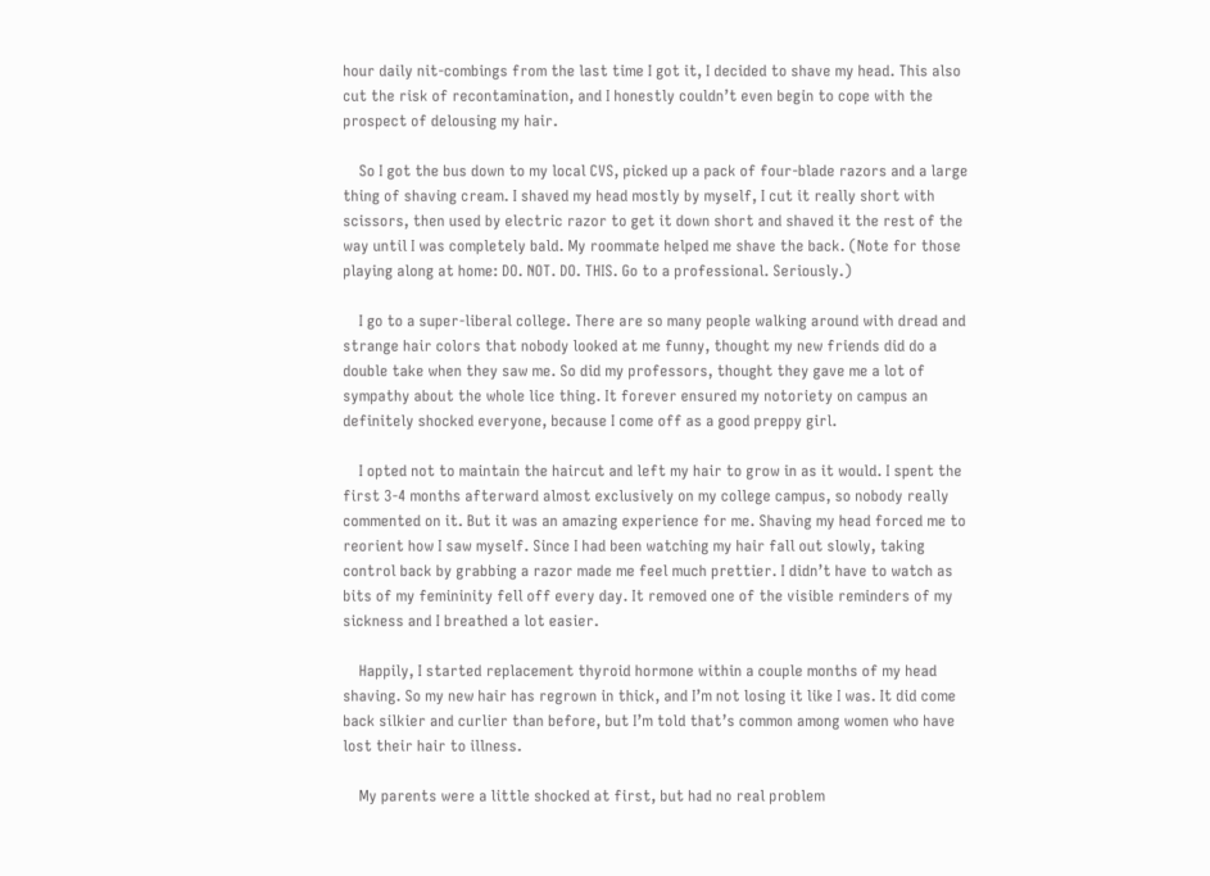hour daily nit-combings from the last time I got it, I decided to shave my head. This also cut the risk of recontamination, and I honestly couldn’t even begin to cope with the prospect of delousing my hair.

    So I got the bus down to my local CVS, picked up a pack of four-blade razors and a large thing of shaving cream. I shaved my head mostly by myself, I cut it really short with scissors, then used by electric razor to get it down short and shaved it the rest of the way until I was completely bald. My roommate helped me shave the back. (Note for those playing along at home: DO. NOT. DO. THIS. Go to a professional. Seriously.)

    I go to a super-liberal college. There are so many people walking around with dread and strange hair colors that nobody looked at me funny, thought my new friends did do a double take when they saw me. So did my professors, thought they gave me a lot of sympathy about the whole lice thing. It forever ensured my notoriety on campus an definitely shocked everyone, because I come off as a good preppy girl.

    I opted not to maintain the haircut and left my hair to grow in as it would. I spent the first 3-4 months afterward almost exclusively on my college campus, so nobody really commented on it. But it was an amazing experience for me. Shaving my head forced me to reorient how I saw myself. Since I had been watching my hair fall out slowly, taking control back by grabbing a razor made me feel much prettier. I didn’t have to watch as bits of my femininity fell off every day. It removed one of the visible reminders of my sickness and I breathed a lot easier.

    Happily, I started replacement thyroid hormone within a couple months of my head shaving. So my new hair has regrown in thick, and I’m not losing it like I was. It did come back silkier and curlier than before, but I’m told that’s common among women who have lost their hair to illness.

    My parents were a little shocked at first, but had no real problem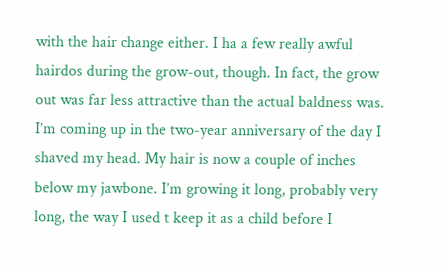with the hair change either. I ha a few really awful hairdos during the grow-out, though. In fact, the grow out was far less attractive than the actual baldness was. I’m coming up in the two-year anniversary of the day I shaved my head. My hair is now a couple of inches below my jawbone. I’m growing it long, probably very long, the way I used t keep it as a child before I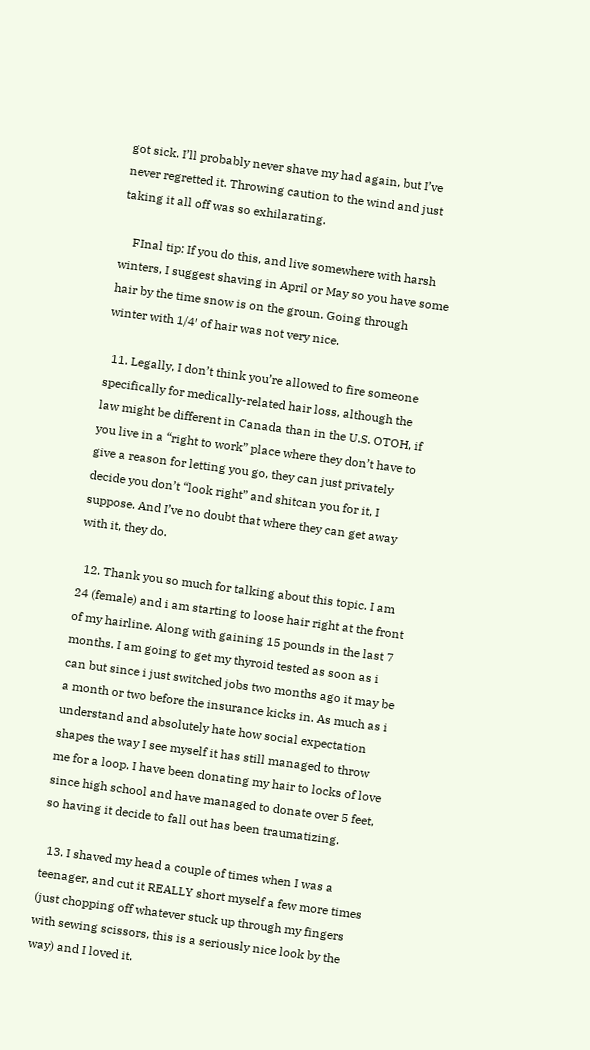got sick. I’ll probably never shave my had again, but I’ve never regretted it. Throwing caution to the wind and just taking it all off was so exhilarating.

    FInal tip: If you do this, and live somewhere with harsh winters, I suggest shaving in April or May so you have some hair by the time snow is on the groun. Going through winter with 1/4′ of hair was not very nice.

  11. Legally, I don’t think you’re allowed to fire someone specifically for medically-related hair loss, although the law might be different in Canada than in the U.S. OTOH, if you live in a “right to work” place where they don’t have to give a reason for letting you go, they can just privately decide you don’t “look right” and shitcan you for it, I suppose. And I’ve no doubt that where they can get away with it, they do.

  12. Thank you so much for talking about this topic. I am 24 (female) and i am starting to loose hair right at the front of my hairline. Along with gaining 15 pounds in the last 7 months. I am going to get my thyroid tested as soon as i can but since i just switched jobs two months ago it may be a month or two before the insurance kicks in. As much as i understand and absolutely hate how social expectation shapes the way I see myself it has still managed to throw me for a loop. I have been donating my hair to locks of love since high school and have managed to donate over 5 feet, so having it decide to fall out has been traumatizing.

  13. I shaved my head a couple of times when I was a teenager, and cut it REALLY short myself a few more times (just chopping off whatever stuck up through my fingers with sewing scissors, this is a seriously nice look by the way) and I loved it.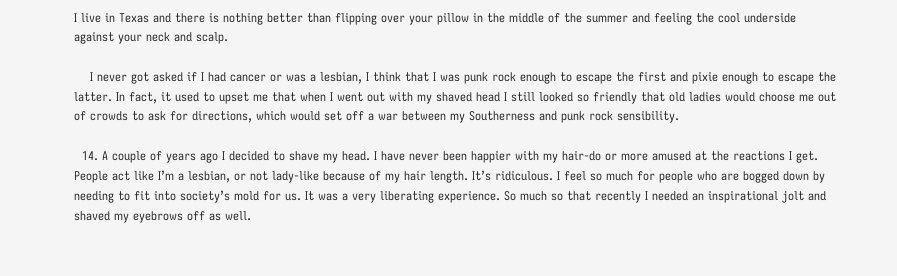I live in Texas and there is nothing better than flipping over your pillow in the middle of the summer and feeling the cool underside against your neck and scalp.

    I never got asked if I had cancer or was a lesbian, I think that I was punk rock enough to escape the first and pixie enough to escape the latter. In fact, it used to upset me that when I went out with my shaved head I still looked so friendly that old ladies would choose me out of crowds to ask for directions, which would set off a war between my Southerness and punk rock sensibility.

  14. A couple of years ago I decided to shave my head. I have never been happier with my hair-do or more amused at the reactions I get. People act like I’m a lesbian, or not lady-like because of my hair length. It’s ridiculous. I feel so much for people who are bogged down by needing to fit into society’s mold for us. It was a very liberating experience. So much so that recently I needed an inspirational jolt and shaved my eyebrows off as well.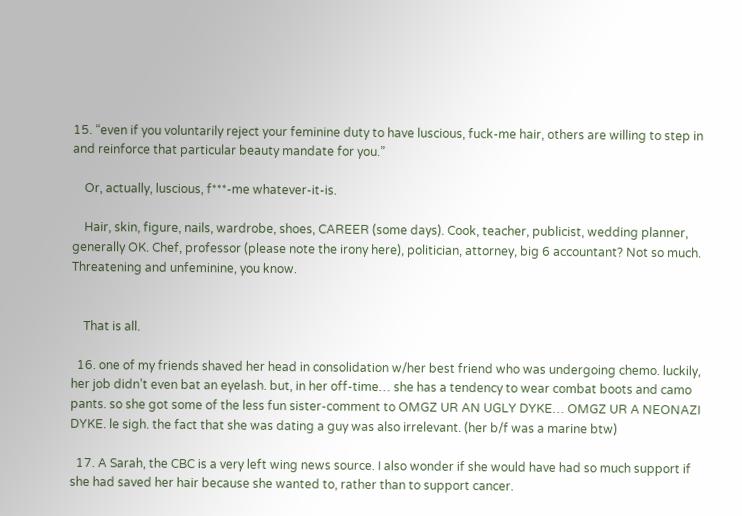15. “even if you voluntarily reject your feminine duty to have luscious, fuck-me hair, others are willing to step in and reinforce that particular beauty mandate for you.”

    Or, actually, luscious, f***-me whatever-it-is.

    Hair, skin, figure, nails, wardrobe, shoes, CAREER (some days). Cook, teacher, publicist, wedding planner, generally OK. Chef, professor (please note the irony here), politician, attorney, big 6 accountant? Not so much. Threatening and unfeminine, you know.


    That is all.

  16. one of my friends shaved her head in consolidation w/her best friend who was undergoing chemo. luckily, her job didn’t even bat an eyelash. but, in her off-time… she has a tendency to wear combat boots and camo pants. so she got some of the less fun sister-comment to OMGZ UR AN UGLY DYKE… OMGZ UR A NEONAZI DYKE. le sigh. the fact that she was dating a guy was also irrelevant. (her b/f was a marine btw)

  17. A Sarah, the CBC is a very left wing news source. I also wonder if she would have had so much support if she had saved her hair because she wanted to, rather than to support cancer.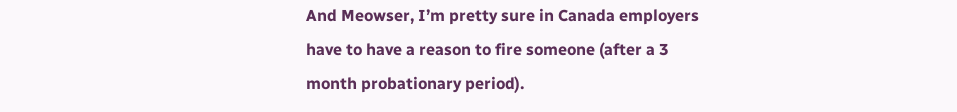And Meowser, I’m pretty sure in Canada employers have to have a reason to fire someone (after a 3 month probationary period).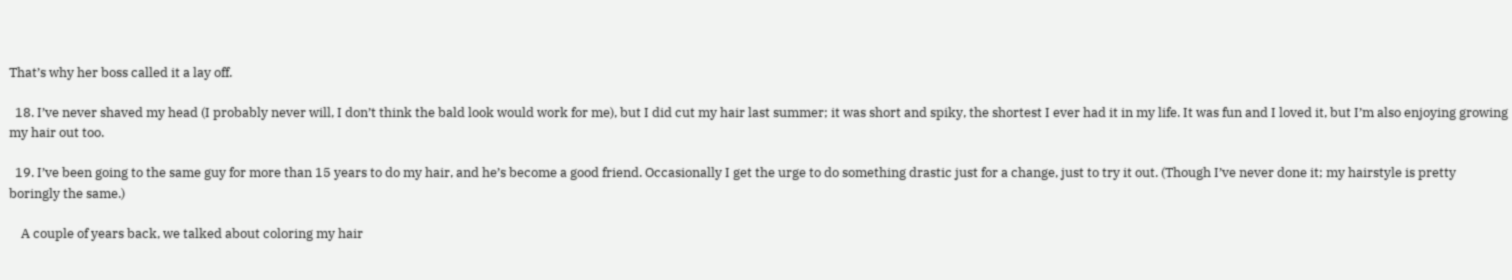That’s why her boss called it a lay off.

  18. I’ve never shaved my head (I probably never will, I don’t think the bald look would work for me), but I did cut my hair last summer; it was short and spiky, the shortest I ever had it in my life. It was fun and I loved it, but I’m also enjoying growing my hair out too.

  19. I’ve been going to the same guy for more than 15 years to do my hair, and he’s become a good friend. Occasionally I get the urge to do something drastic just for a change, just to try it out. (Though I’ve never done it; my hairstyle is pretty boringly the same.)

    A couple of years back, we talked about coloring my hair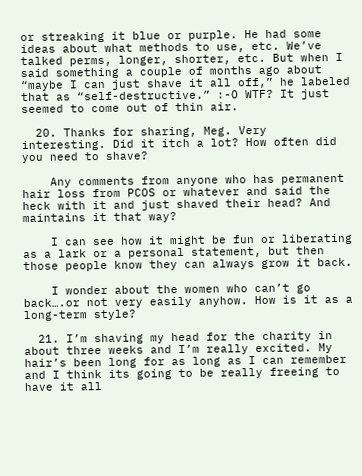or streaking it blue or purple. He had some ideas about what methods to use, etc. We’ve talked perms, longer, shorter, etc. But when I said something a couple of months ago about “maybe I can just shave it all off,” he labeled that as “self-destructive.” :-O WTF? It just seemed to come out of thin air.

  20. Thanks for sharing, Meg. Very interesting. Did it itch a lot? How often did you need to shave?

    Any comments from anyone who has permanent hair loss from PCOS or whatever and said the heck with it and just shaved their head? And maintains it that way?

    I can see how it might be fun or liberating as a lark or a personal statement, but then those people know they can always grow it back.

    I wonder about the women who can’t go back….or not very easily anyhow. How is it as a long-term style?

  21. I’m shaving my head for the charity in about three weeks and I’m really excited. My hair’s been long for as long as I can remember and I think its going to be really freeing to have it all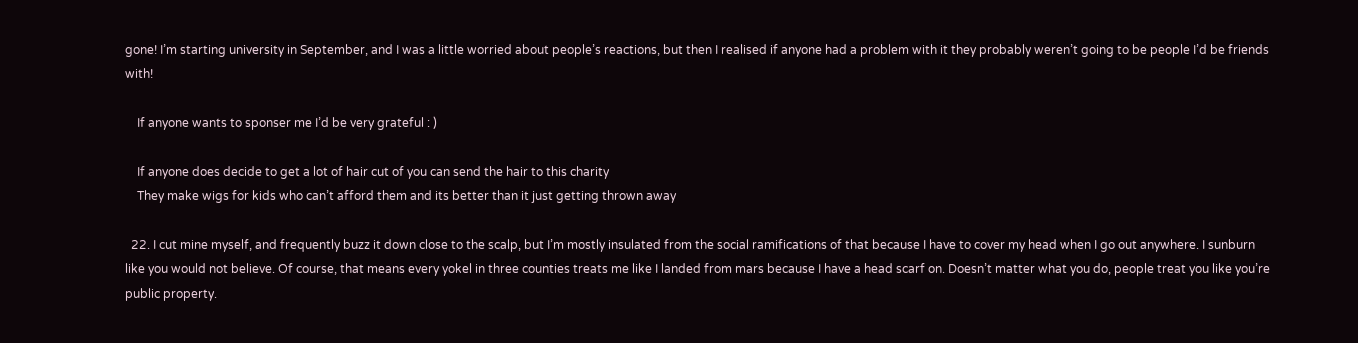gone! I’m starting university in September, and I was a little worried about people’s reactions, but then I realised if anyone had a problem with it they probably weren’t going to be people I’d be friends with!

    If anyone wants to sponser me I’d be very grateful : )

    If anyone does decide to get a lot of hair cut of you can send the hair to this charity
    They make wigs for kids who can’t afford them and its better than it just getting thrown away

  22. I cut mine myself, and frequently buzz it down close to the scalp, but I’m mostly insulated from the social ramifications of that because I have to cover my head when I go out anywhere. I sunburn like you would not believe. Of course, that means every yokel in three counties treats me like I landed from mars because I have a head scarf on. Doesn’t matter what you do, people treat you like you’re public property.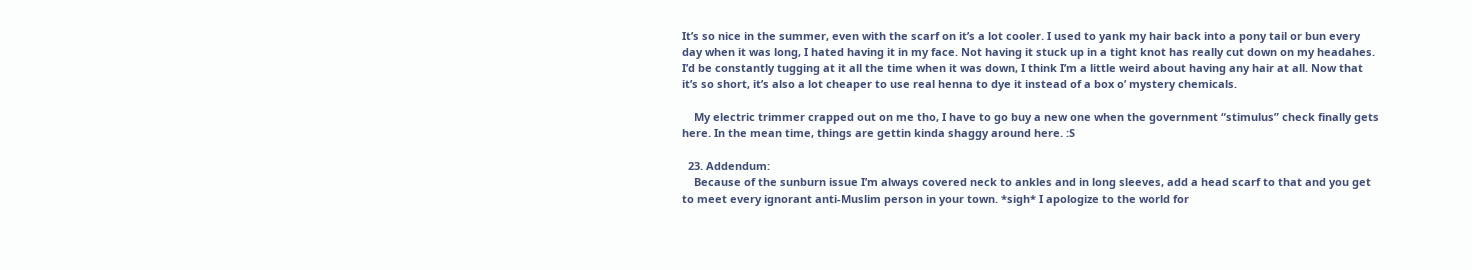It’s so nice in the summer, even with the scarf on it’s a lot cooler. I used to yank my hair back into a pony tail or bun every day when it was long, I hated having it in my face. Not having it stuck up in a tight knot has really cut down on my headahes. I’d be constantly tugging at it all the time when it was down, I think I’m a little weird about having any hair at all. Now that it’s so short, it’s also a lot cheaper to use real henna to dye it instead of a box o’ mystery chemicals.

    My electric trimmer crapped out on me tho, I have to go buy a new one when the government “stimulus” check finally gets here. In the mean time, things are gettin kinda shaggy around here. :S

  23. Addendum:
    Because of the sunburn issue I’m always covered neck to ankles and in long sleeves, add a head scarf to that and you get to meet every ignorant anti-Muslim person in your town. *sigh* I apologize to the world for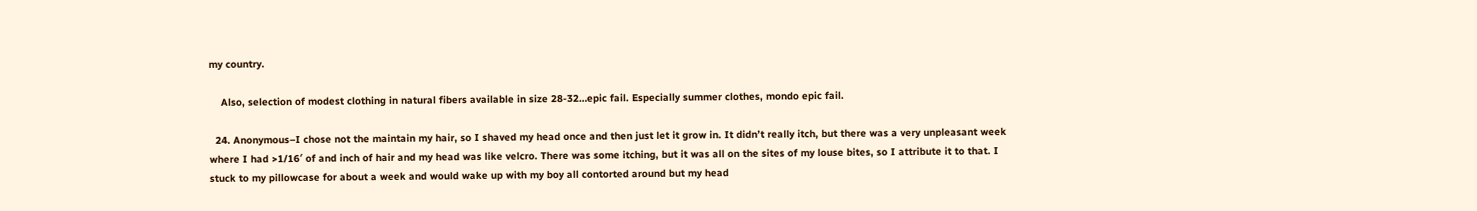my country.

    Also, selection of modest clothing in natural fibers available in size 28-32…epic fail. Especially summer clothes, mondo epic fail.

  24. Anonymous–I chose not the maintain my hair, so I shaved my head once and then just let it grow in. It didn’t really itch, but there was a very unpleasant week where I had >1/16′ of and inch of hair and my head was like velcro. There was some itching, but it was all on the sites of my louse bites, so I attribute it to that. I stuck to my pillowcase for about a week and would wake up with my boy all contorted around but my head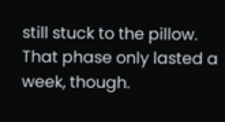still stuck to the pillow. That phase only lasted a week, though.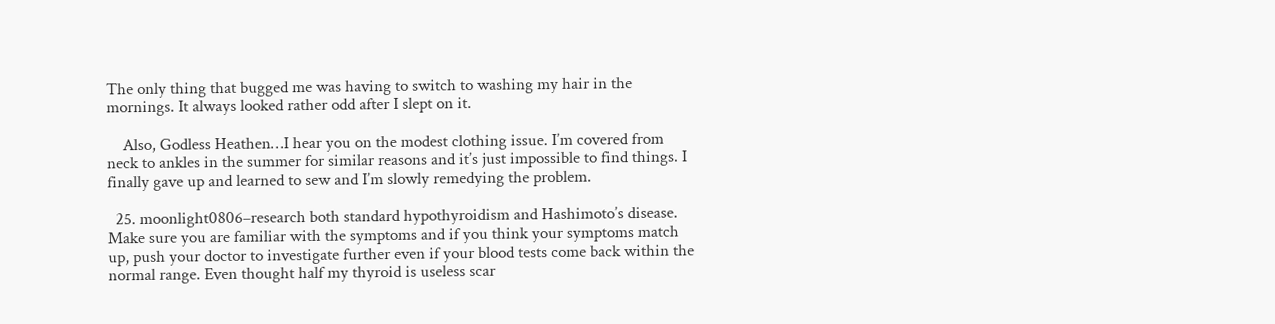The only thing that bugged me was having to switch to washing my hair in the mornings. It always looked rather odd after I slept on it.

    Also, Godless Heathen…I hear you on the modest clothing issue. I’m covered from neck to ankles in the summer for similar reasons and it’s just impossible to find things. I finally gave up and learned to sew and I’m slowly remedying the problem.

  25. moonlight0806–research both standard hypothyroidism and Hashimoto’s disease. Make sure you are familiar with the symptoms and if you think your symptoms match up, push your doctor to investigate further even if your blood tests come back within the normal range. Even thought half my thyroid is useless scar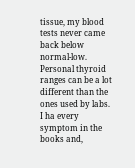tissue, my blood tests never came back below normal-low. Personal thyroid ranges can be a lot different than the ones used by labs. I ha every symptom in the books and,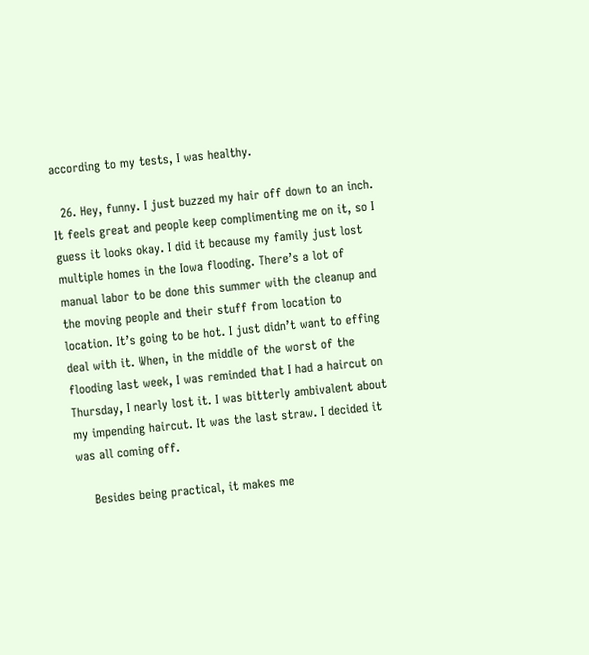according to my tests, I was healthy.

  26. Hey, funny. I just buzzed my hair off down to an inch. It feels great and people keep complimenting me on it, so I guess it looks okay. I did it because my family just lost multiple homes in the Iowa flooding. There’s a lot of manual labor to be done this summer with the cleanup and the moving people and their stuff from location to location. It’s going to be hot. I just didn’t want to effing deal with it. When, in the middle of the worst of the flooding last week, I was reminded that I had a haircut on Thursday, I nearly lost it. I was bitterly ambivalent about my impending haircut. It was the last straw. I decided it was all coming off.

    Besides being practical, it makes me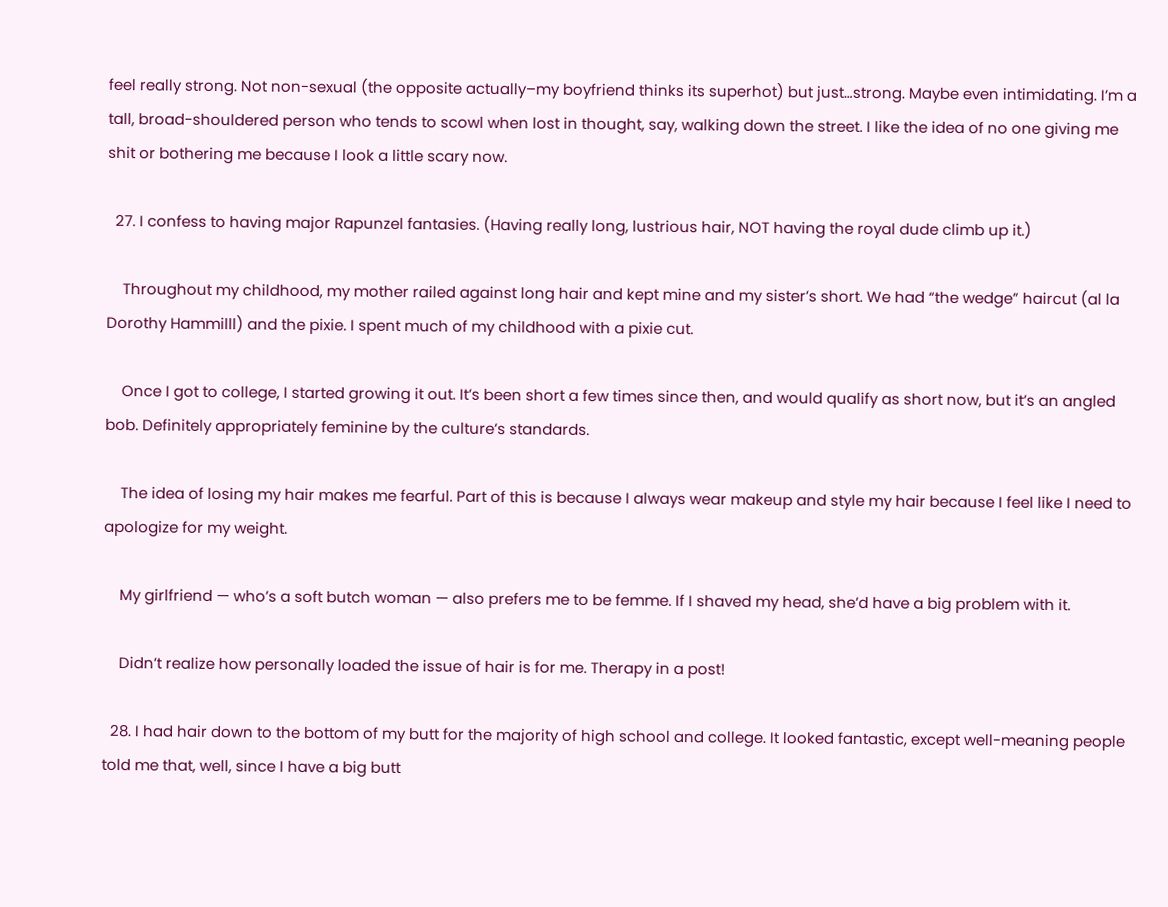feel really strong. Not non-sexual (the opposite actually–my boyfriend thinks its superhot) but just…strong. Maybe even intimidating. I’m a tall, broad-shouldered person who tends to scowl when lost in thought, say, walking down the street. I like the idea of no one giving me shit or bothering me because I look a little scary now.

  27. I confess to having major Rapunzel fantasies. (Having really long, lustrious hair, NOT having the royal dude climb up it.)

    Throughout my childhood, my mother railed against long hair and kept mine and my sister’s short. We had “the wedge” haircut (al la Dorothy Hammilll) and the pixie. I spent much of my childhood with a pixie cut.

    Once I got to college, I started growing it out. It’s been short a few times since then, and would qualify as short now, but it’s an angled bob. Definitely appropriately feminine by the culture’s standards.

    The idea of losing my hair makes me fearful. Part of this is because I always wear makeup and style my hair because I feel like I need to apologize for my weight.

    My girlfriend — who’s a soft butch woman — also prefers me to be femme. If I shaved my head, she’d have a big problem with it.

    Didn’t realize how personally loaded the issue of hair is for me. Therapy in a post!

  28. I had hair down to the bottom of my butt for the majority of high school and college. It looked fantastic, except well-meaning people told me that, well, since I have a big butt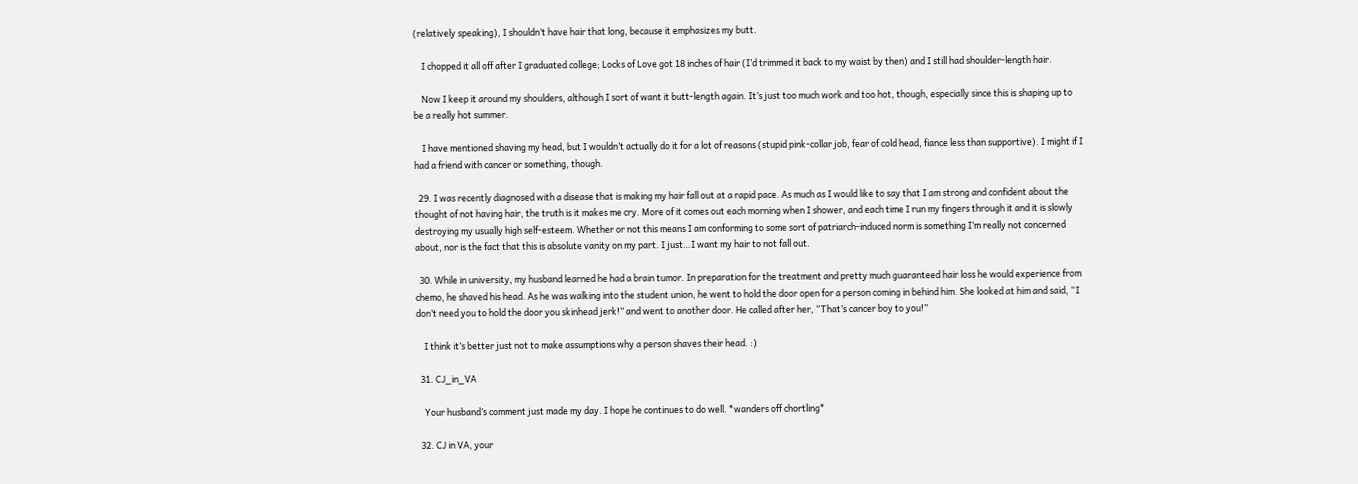(relatively speaking), I shouldn’t have hair that long, because it emphasizes my butt.

    I chopped it all off after I graduated college; Locks of Love got 18 inches of hair (I’d trimmed it back to my waist by then) and I still had shoulder-length hair.

    Now I keep it around my shoulders, although I sort of want it butt-length again. It’s just too much work and too hot, though, especially since this is shaping up to be a really hot summer.

    I have mentioned shaving my head, but I wouldn’t actually do it for a lot of reasons (stupid pink-collar job, fear of cold head, fiance less than supportive). I might if I had a friend with cancer or something, though.

  29. I was recently diagnosed with a disease that is making my hair fall out at a rapid pace. As much as I would like to say that I am strong and confident about the thought of not having hair, the truth is it makes me cry. More of it comes out each morning when I shower, and each time I run my fingers through it and it is slowly destroying my usually high self-esteem. Whether or not this means I am conforming to some sort of patriarch-induced norm is something I’m really not concerned about, nor is the fact that this is absolute vanity on my part. I just…I want my hair to not fall out.

  30. While in university, my husband learned he had a brain tumor. In preparation for the treatment and pretty much guaranteed hair loss he would experience from chemo, he shaved his head. As he was walking into the student union, he went to hold the door open for a person coming in behind him. She looked at him and said, “I don’t need you to hold the door you skinhead jerk!” and went to another door. He called after her, “That’s cancer boy to you!”

    I think it’s better just not to make assumptions why a person shaves their head. :)

  31. CJ_in_VA

    Your husband’s comment just made my day. I hope he continues to do well. *wanders off chortling*

  32. CJ in VA, your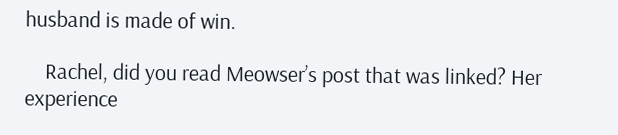husband is made of win.

    Rachel, did you read Meowser’s post that was linked? Her experience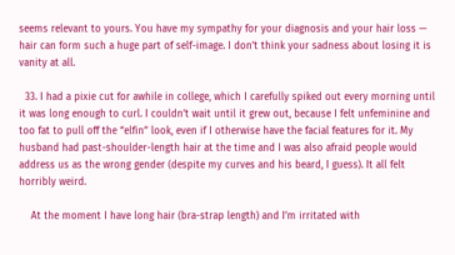seems relevant to yours. You have my sympathy for your diagnosis and your hair loss — hair can form such a huge part of self-image. I don’t think your sadness about losing it is vanity at all.

  33. I had a pixie cut for awhile in college, which I carefully spiked out every morning until it was long enough to curl. I couldn’t wait until it grew out, because I felt unfeminine and too fat to pull off the “elfin” look, even if I otherwise have the facial features for it. My husband had past-shoulder-length hair at the time and I was also afraid people would address us as the wrong gender (despite my curves and his beard, I guess). It all felt horribly weird.

    At the moment I have long hair (bra-strap length) and I’m irritated with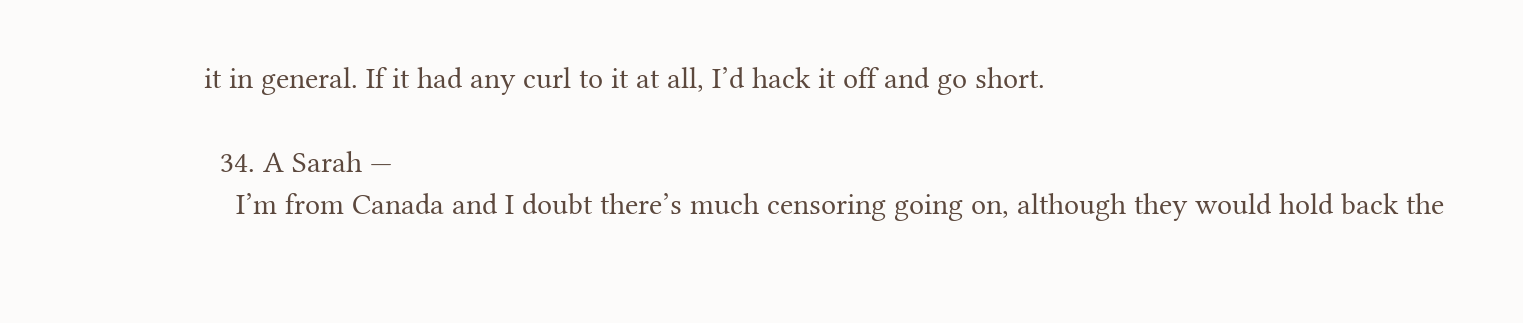it in general. If it had any curl to it at all, I’d hack it off and go short.

  34. A Sarah —
    I’m from Canada and I doubt there’s much censoring going on, although they would hold back the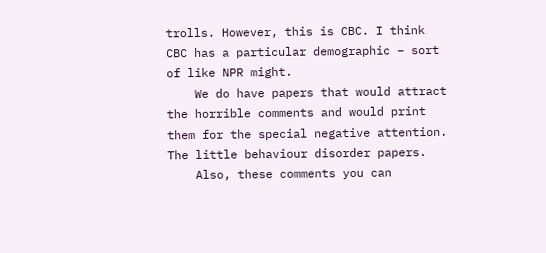trolls. However, this is CBC. I think CBC has a particular demographic – sort of like NPR might.
    We do have papers that would attract the horrible comments and would print them for the special negative attention. The little behaviour disorder papers.
    Also, these comments you can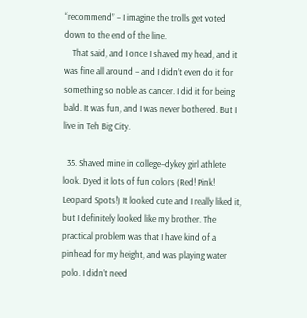“recommend” – I imagine the trolls get voted down to the end of the line.
    That said, and I once I shaved my head, and it was fine all around – and I didn’t even do it for something so noble as cancer. I did it for being bald. It was fun, and I was never bothered. But I live in Teh Big City.

  35. Shaved mine in college–dykey girl athlete look. Dyed it lots of fun colors (Red! Pink! Leopard Spots!) It looked cute and I really liked it, but I definitely looked like my brother. The practical problem was that I have kind of a pinhead for my height, and was playing water polo. I didn’t need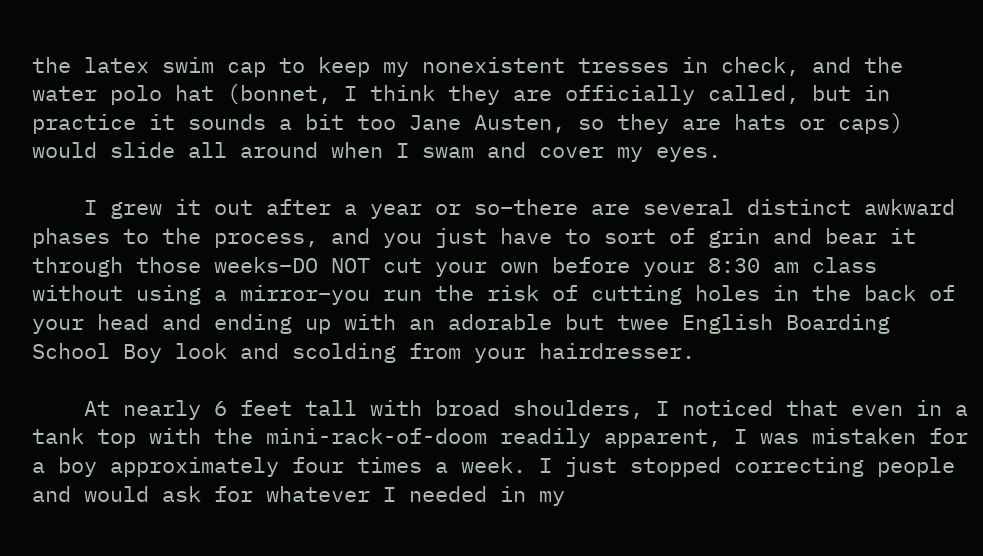the latex swim cap to keep my nonexistent tresses in check, and the water polo hat (bonnet, I think they are officially called, but in practice it sounds a bit too Jane Austen, so they are hats or caps) would slide all around when I swam and cover my eyes.

    I grew it out after a year or so–there are several distinct awkward phases to the process, and you just have to sort of grin and bear it through those weeks–DO NOT cut your own before your 8:30 am class without using a mirror–you run the risk of cutting holes in the back of your head and ending up with an adorable but twee English Boarding School Boy look and scolding from your hairdresser.

    At nearly 6 feet tall with broad shoulders, I noticed that even in a tank top with the mini-rack-of-doom readily apparent, I was mistaken for a boy approximately four times a week. I just stopped correcting people and would ask for whatever I needed in my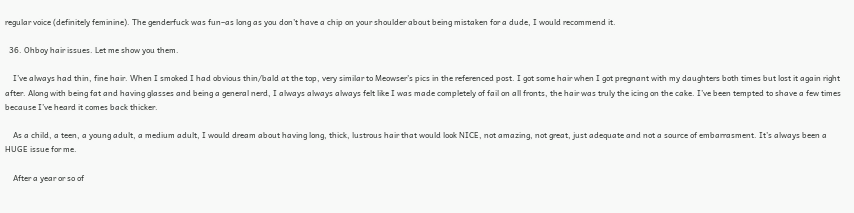regular voice (definitely feminine). The genderfuck was fun–as long as you don’t have a chip on your shoulder about being mistaken for a dude, I would recommend it.

  36. Ohboy hair issues. Let me show you them.

    I’ve always had thin, fine hair. When I smoked I had obvious thin/bald at the top, very similar to Meowser’s pics in the referenced post. I got some hair when I got pregnant with my daughters both times but lost it again right after. Along with being fat and having glasses and being a general nerd, I always always always felt like I was made completely of fail on all fronts, the hair was truly the icing on the cake. I’ve been tempted to shave a few times because I’ve heard it comes back thicker.

    As a child, a teen, a young adult, a medium adult, I would dream about having long, thick, lustrous hair that would look NICE, not amazing, not great, just adequate and not a source of embarrasment. It’s always been a HUGE issue for me.

    After a year or so of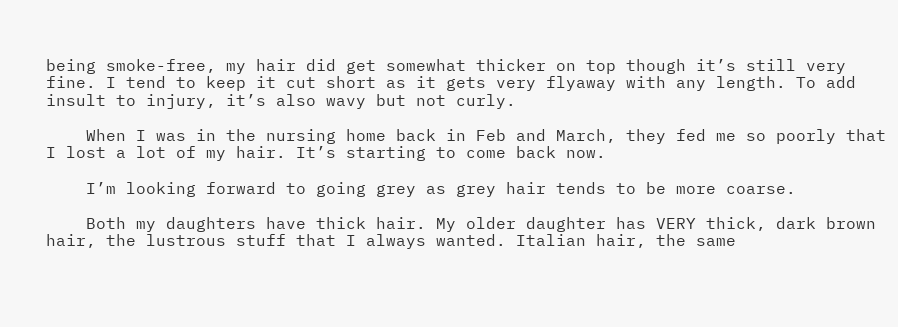being smoke-free, my hair did get somewhat thicker on top though it’s still very fine. I tend to keep it cut short as it gets very flyaway with any length. To add insult to injury, it’s also wavy but not curly.

    When I was in the nursing home back in Feb and March, they fed me so poorly that I lost a lot of my hair. It’s starting to come back now.

    I’m looking forward to going grey as grey hair tends to be more coarse.

    Both my daughters have thick hair. My older daughter has VERY thick, dark brown hair, the lustrous stuff that I always wanted. Italian hair, the same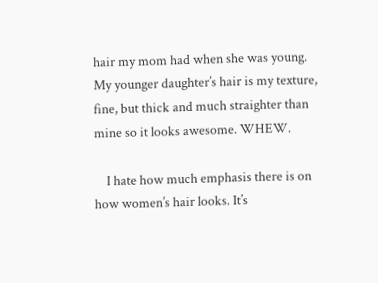hair my mom had when she was young. My younger daughter’s hair is my texture, fine, but thick and much straighter than mine so it looks awesome. WHEW.

    I hate how much emphasis there is on how women’s hair looks. It’s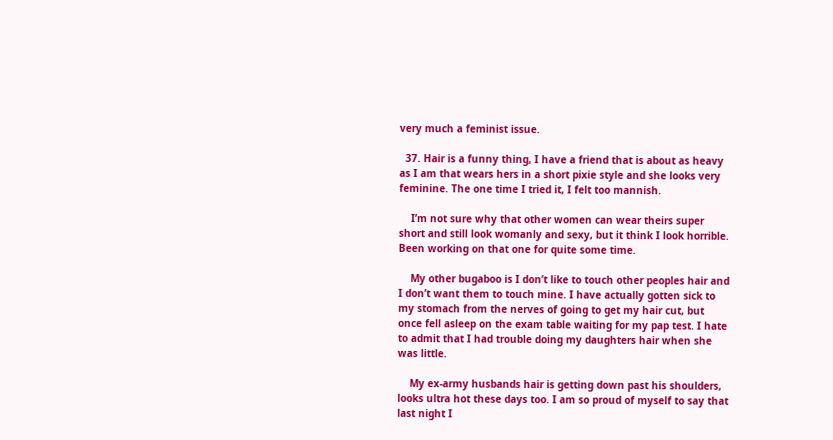very much a feminist issue.

  37. Hair is a funny thing, I have a friend that is about as heavy as I am that wears hers in a short pixie style and she looks very feminine. The one time I tried it, I felt too mannish.

    I’m not sure why that other women can wear theirs super short and still look womanly and sexy, but it think I look horrible. Been working on that one for quite some time.

    My other bugaboo is I don’t like to touch other peoples hair and I don’t want them to touch mine. I have actually gotten sick to my stomach from the nerves of going to get my hair cut, but once fell asleep on the exam table waiting for my pap test. I hate to admit that I had trouble doing my daughters hair when she was little.

    My ex-army husbands hair is getting down past his shoulders, looks ultra hot these days too. I am so proud of myself to say that last night I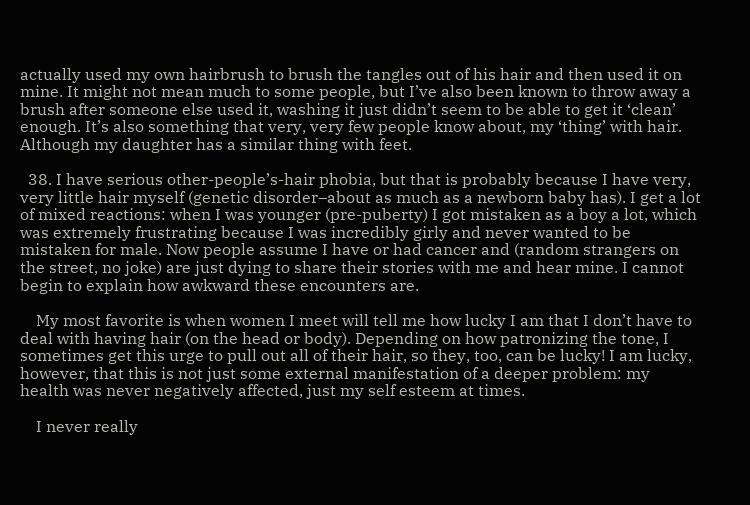actually used my own hairbrush to brush the tangles out of his hair and then used it on mine. It might not mean much to some people, but I’ve also been known to throw away a brush after someone else used it, washing it just didn’t seem to be able to get it ‘clean’ enough. It’s also something that very, very few people know about, my ‘thing’ with hair. Although my daughter has a similar thing with feet.

  38. I have serious other-people’s-hair phobia, but that is probably because I have very, very little hair myself (genetic disorder–about as much as a newborn baby has). I get a lot of mixed reactions: when I was younger (pre-puberty) I got mistaken as a boy a lot, which was extremely frustrating because I was incredibly girly and never wanted to be mistaken for male. Now people assume I have or had cancer and (random strangers on the street, no joke) are just dying to share their stories with me and hear mine. I cannot begin to explain how awkward these encounters are.

    My most favorite is when women I meet will tell me how lucky I am that I don’t have to deal with having hair (on the head or body). Depending on how patronizing the tone, I sometimes get this urge to pull out all of their hair, so they, too, can be lucky! I am lucky, however, that this is not just some external manifestation of a deeper problem: my health was never negatively affected, just my self esteem at times.

    I never really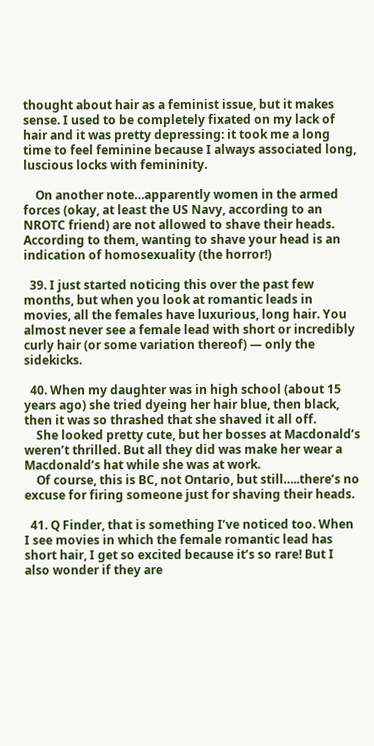thought about hair as a feminist issue, but it makes sense. I used to be completely fixated on my lack of hair and it was pretty depressing: it took me a long time to feel feminine because I always associated long, luscious locks with femininity.

    On another note…apparently women in the armed forces (okay, at least the US Navy, according to an NROTC friend) are not allowed to shave their heads. According to them, wanting to shave your head is an indication of homosexuality (the horror!)

  39. I just started noticing this over the past few months, but when you look at romantic leads in movies, all the females have luxurious, long hair. You almost never see a female lead with short or incredibly curly hair (or some variation thereof) — only the sidekicks.

  40. When my daughter was in high school (about 15 years ago) she tried dyeing her hair blue, then black, then it was so thrashed that she shaved it all off.
    She looked pretty cute, but her bosses at Macdonald’s weren’t thrilled. But all they did was make her wear a Macdonald’s hat while she was at work.
    Of course, this is BC, not Ontario, but still…..there’s no excuse for firing someone just for shaving their heads.

  41. Q Finder, that is something I’ve noticed too. When I see movies in which the female romantic lead has short hair, I get so excited because it’s so rare! But I also wonder if they are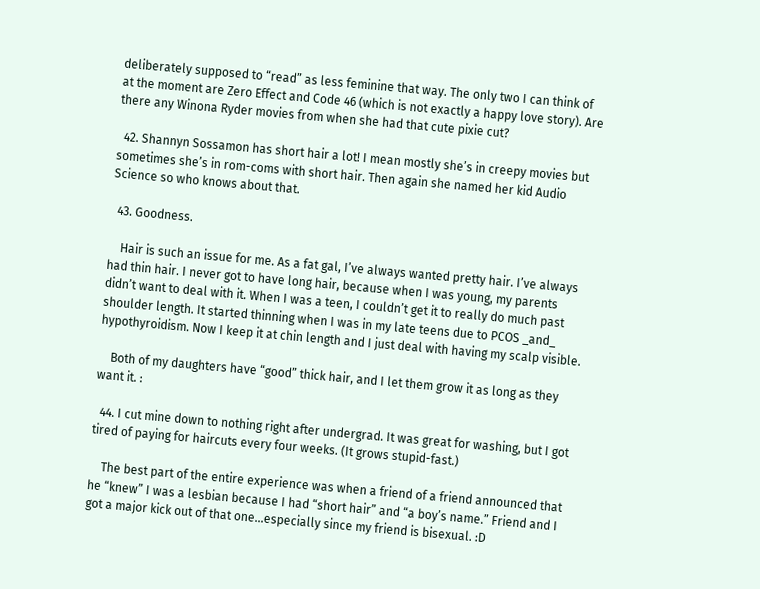deliberately supposed to “read” as less feminine that way. The only two I can think of at the moment are Zero Effect and Code 46 (which is not exactly a happy love story). Are there any Winona Ryder movies from when she had that cute pixie cut?

  42. Shannyn Sossamon has short hair a lot! I mean mostly she’s in creepy movies but sometimes she’s in rom-coms with short hair. Then again she named her kid Audio Science so who knows about that.

  43. Goodness.

    Hair is such an issue for me. As a fat gal, I’ve always wanted pretty hair. I’ve always had thin hair. I never got to have long hair, because when I was young, my parents didn’t want to deal with it. When I was a teen, I couldn’t get it to really do much past shoulder length. It started thinning when I was in my late teens due to PCOS _and_ hypothyroidism. Now I keep it at chin length and I just deal with having my scalp visible.

    Both of my daughters have “good” thick hair, and I let them grow it as long as they want it. :

  44. I cut mine down to nothing right after undergrad. It was great for washing, but I got tired of paying for haircuts every four weeks. (It grows stupid-fast.)

    The best part of the entire experience was when a friend of a friend announced that he “knew” I was a lesbian because I had “short hair” and “a boy’s name.” Friend and I got a major kick out of that one…especially since my friend is bisexual. :D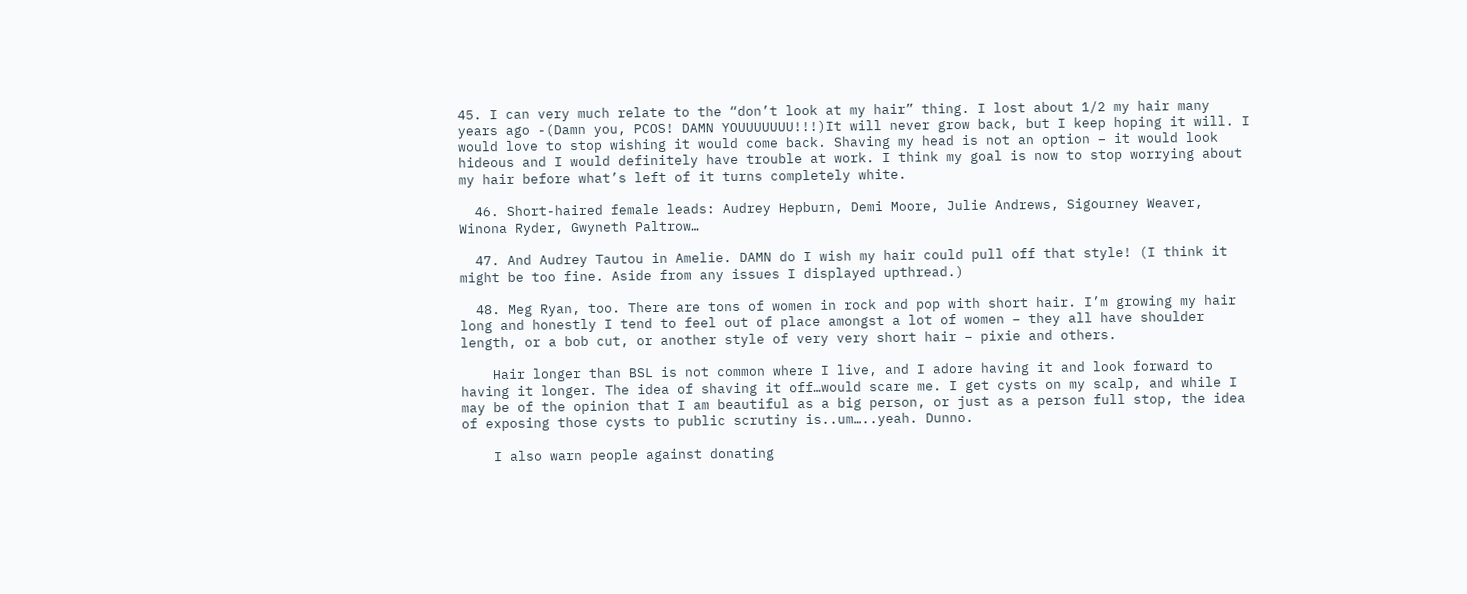45. I can very much relate to the “don’t look at my hair” thing. I lost about 1/2 my hair many years ago -(Damn you, PCOS! DAMN YOUUUUUUU!!!)It will never grow back, but I keep hoping it will. I would love to stop wishing it would come back. Shaving my head is not an option – it would look hideous and I would definitely have trouble at work. I think my goal is now to stop worrying about my hair before what’s left of it turns completely white.

  46. Short-haired female leads: Audrey Hepburn, Demi Moore, Julie Andrews, Sigourney Weaver, Winona Ryder, Gwyneth Paltrow…

  47. And Audrey Tautou in Amelie. DAMN do I wish my hair could pull off that style! (I think it might be too fine. Aside from any issues I displayed upthread.)

  48. Meg Ryan, too. There are tons of women in rock and pop with short hair. I’m growing my hair long and honestly I tend to feel out of place amongst a lot of women – they all have shoulder length, or a bob cut, or another style of very very short hair – pixie and others.

    Hair longer than BSL is not common where I live, and I adore having it and look forward to having it longer. The idea of shaving it off…would scare me. I get cysts on my scalp, and while I may be of the opinion that I am beautiful as a big person, or just as a person full stop, the idea of exposing those cysts to public scrutiny is..um…..yeah. Dunno.

    I also warn people against donating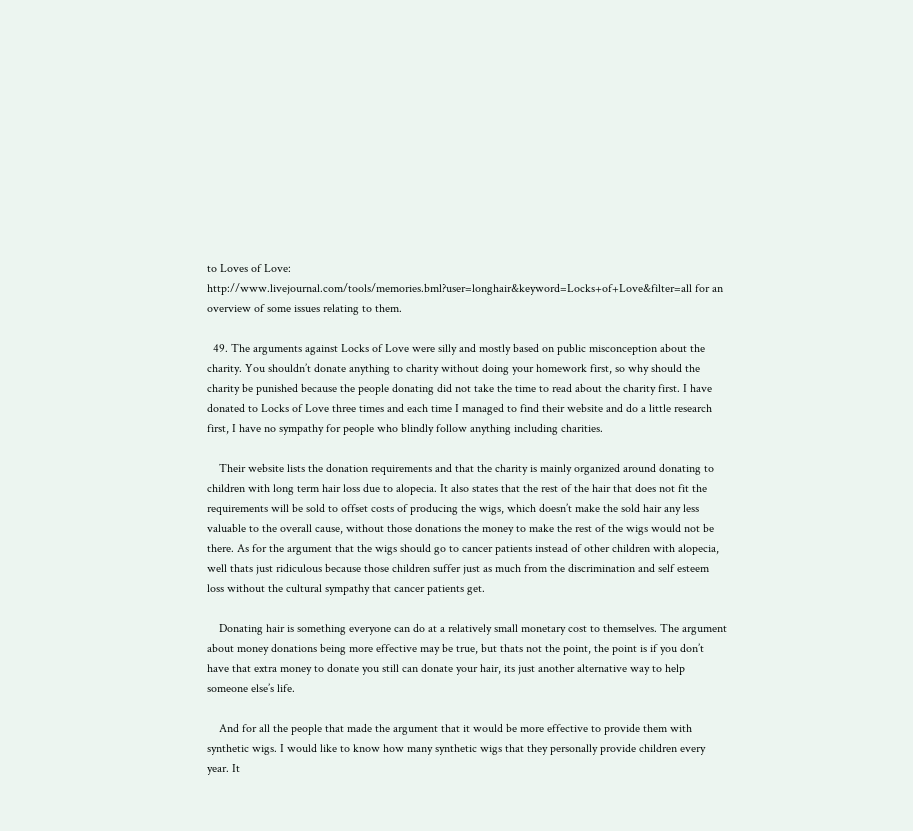to Loves of Love: http://www.livejournal.com/tools/memories.bml?user=longhair&keyword=Locks+of+Love&filter=all for an overview of some issues relating to them.

  49. The arguments against Locks of Love were silly and mostly based on public misconception about the charity. You shouldn’t donate anything to charity without doing your homework first, so why should the charity be punished because the people donating did not take the time to read about the charity first. I have donated to Locks of Love three times and each time I managed to find their website and do a little research first, I have no sympathy for people who blindly follow anything including charities.

    Their website lists the donation requirements and that the charity is mainly organized around donating to children with long term hair loss due to alopecia. It also states that the rest of the hair that does not fit the requirements will be sold to offset costs of producing the wigs, which doesn’t make the sold hair any less valuable to the overall cause, without those donations the money to make the rest of the wigs would not be there. As for the argument that the wigs should go to cancer patients instead of other children with alopecia, well thats just ridiculous because those children suffer just as much from the discrimination and self esteem loss without the cultural sympathy that cancer patients get.

    Donating hair is something everyone can do at a relatively small monetary cost to themselves. The argument about money donations being more effective may be true, but thats not the point, the point is if you don’t have that extra money to donate you still can donate your hair, its just another alternative way to help someone else’s life.

    And for all the people that made the argument that it would be more effective to provide them with synthetic wigs. I would like to know how many synthetic wigs that they personally provide children every year. It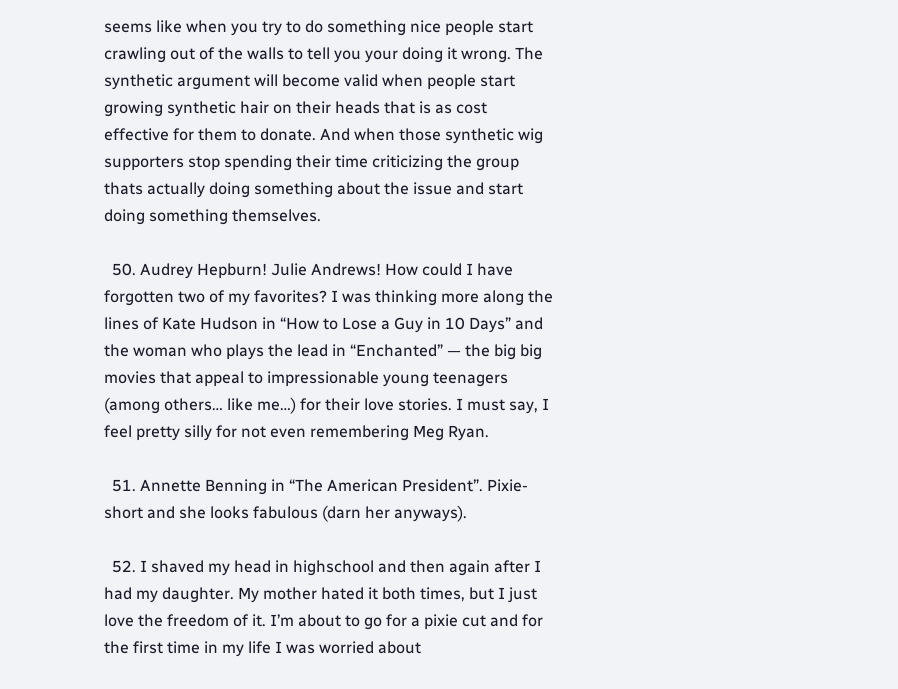seems like when you try to do something nice people start crawling out of the walls to tell you your doing it wrong. The synthetic argument will become valid when people start growing synthetic hair on their heads that is as cost effective for them to donate. And when those synthetic wig supporters stop spending their time criticizing the group thats actually doing something about the issue and start doing something themselves.

  50. Audrey Hepburn! Julie Andrews! How could I have forgotten two of my favorites? I was thinking more along the lines of Kate Hudson in “How to Lose a Guy in 10 Days” and the woman who plays the lead in “Enchanted” — the big big movies that appeal to impressionable young teenagers (among others… like me…) for their love stories. I must say, I feel pretty silly for not even remembering Meg Ryan.

  51. Annette Benning in “The American President”. Pixie-short and she looks fabulous (darn her anyways).

  52. I shaved my head in highschool and then again after I had my daughter. My mother hated it both times, but I just love the freedom of it. I’m about to go for a pixie cut and for the first time in my life I was worried about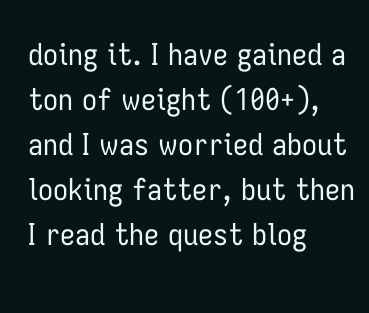doing it. I have gained a ton of weight (100+), and I was worried about looking fatter, but then I read the quest blog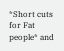*Short cuts for Fat people* and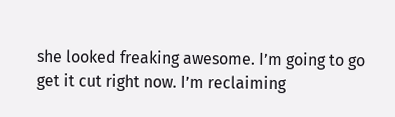she looked freaking awesome. I’m going to go get it cut right now. I’m reclaiming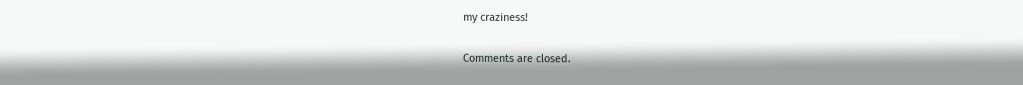my craziness!

Comments are closed.